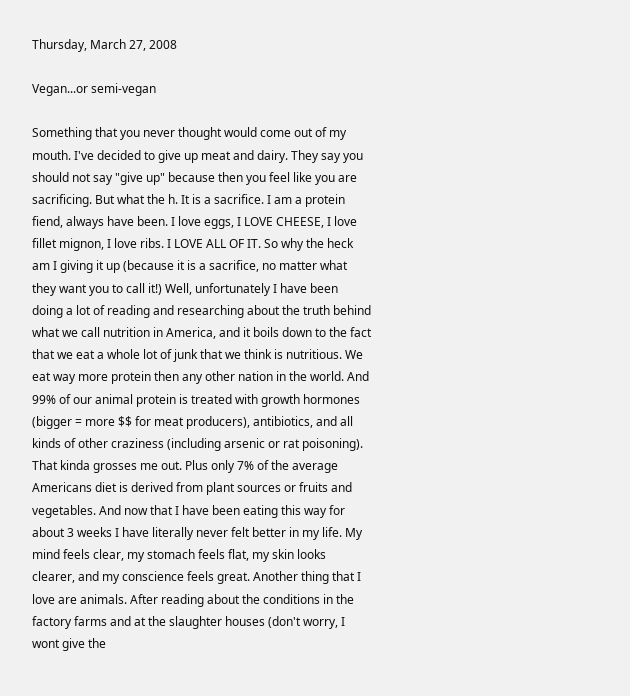Thursday, March 27, 2008

Vegan...or semi-vegan

Something that you never thought would come out of my mouth. I've decided to give up meat and dairy. They say you should not say "give up" because then you feel like you are sacrificing. But what the h. It is a sacrifice. I am a protein fiend, always have been. I love eggs, I LOVE CHEESE, I love fillet mignon, I love ribs. I LOVE ALL OF IT. So why the heck am I giving it up (because it is a sacrifice, no matter what they want you to call it!) Well, unfortunately I have been doing a lot of reading and researching about the truth behind what we call nutrition in America, and it boils down to the fact that we eat a whole lot of junk that we think is nutritious. We eat way more protein then any other nation in the world. And 99% of our animal protein is treated with growth hormones (bigger = more $$ for meat producers), antibiotics, and all kinds of other craziness (including arsenic or rat poisoning). That kinda grosses me out. Plus only 7% of the average Americans diet is derived from plant sources or fruits and vegetables. And now that I have been eating this way for about 3 weeks I have literally never felt better in my life. My mind feels clear, my stomach feels flat, my skin looks clearer, and my conscience feels great. Another thing that I love are animals. After reading about the conditions in the factory farms and at the slaughter houses (don't worry, I wont give the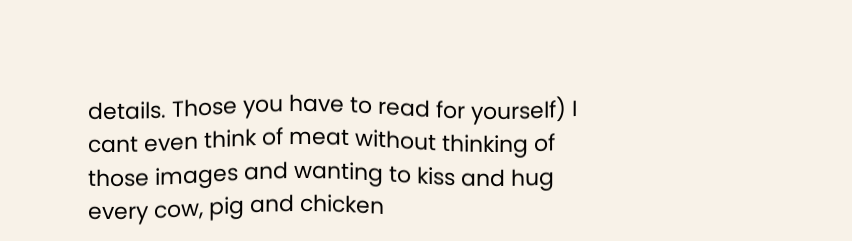details. Those you have to read for yourself) I cant even think of meat without thinking of those images and wanting to kiss and hug every cow, pig and chicken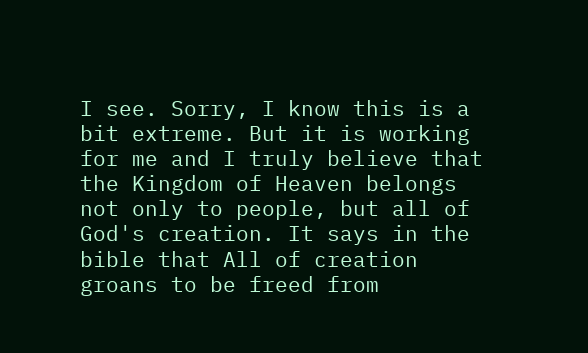I see. Sorry, I know this is a bit extreme. But it is working for me and I truly believe that the Kingdom of Heaven belongs not only to people, but all of God's creation. It says in the bible that All of creation groans to be freed from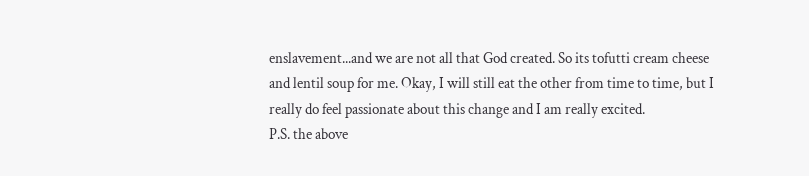enslavement...and we are not all that God created. So its tofutti cream cheese and lentil soup for me. Okay, I will still eat the other from time to time, but I really do feel passionate about this change and I am really excited.
P.S. the above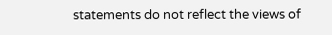statements do not reflect the views of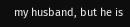my husband, but he is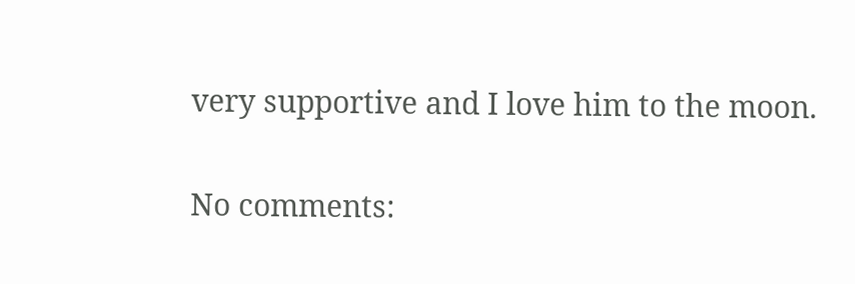very supportive and I love him to the moon.

No comments: